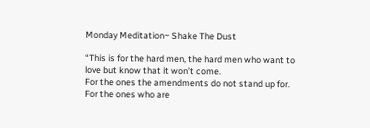Monday Meditation~ Shake The Dust

“This is for the hard men, the hard men who want to love but know that it won’t come.
For the ones the amendments do not stand up for.
For the ones who are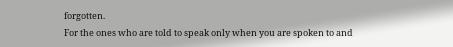forgotten.
For the ones who are told to speak only when you are spoken to and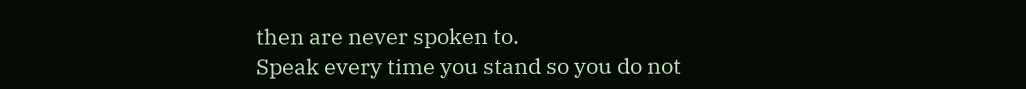then are never spoken to.
Speak every time you stand so you do not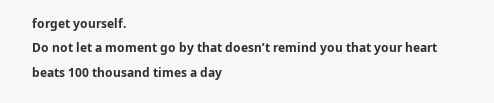forget yourself.
Do not let a moment go by that doesn’t remind you that your heart beats 100 thousand times a day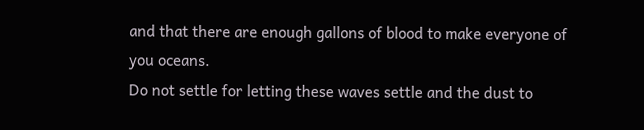and that there are enough gallons of blood to make everyone of you oceans.
Do not settle for letting these waves settle and the dust to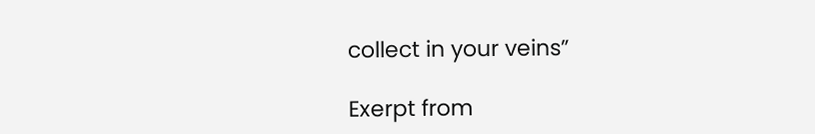collect in your veins”

Exerpt from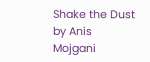Shake the Dust by Anis Mojgani